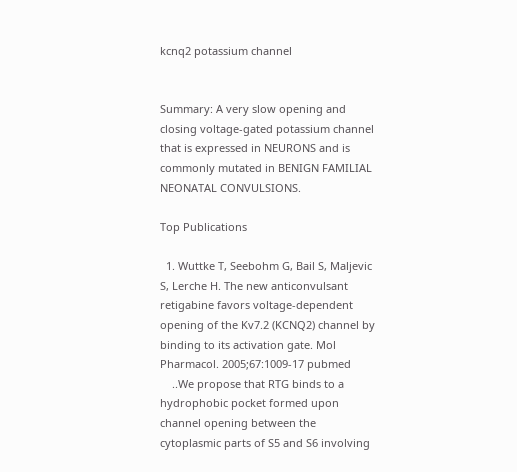kcnq2 potassium channel


Summary: A very slow opening and closing voltage-gated potassium channel that is expressed in NEURONS and is commonly mutated in BENIGN FAMILIAL NEONATAL CONVULSIONS.

Top Publications

  1. Wuttke T, Seebohm G, Bail S, Maljevic S, Lerche H. The new anticonvulsant retigabine favors voltage-dependent opening of the Kv7.2 (KCNQ2) channel by binding to its activation gate. Mol Pharmacol. 2005;67:1009-17 pubmed
    ..We propose that RTG binds to a hydrophobic pocket formed upon channel opening between the cytoplasmic parts of S5 and S6 involving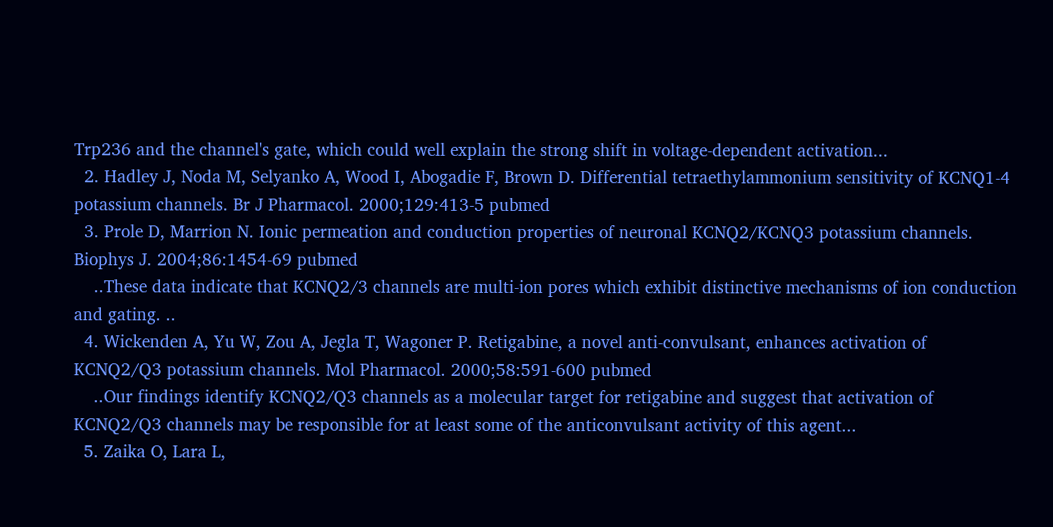Trp236 and the channel's gate, which could well explain the strong shift in voltage-dependent activation...
  2. Hadley J, Noda M, Selyanko A, Wood I, Abogadie F, Brown D. Differential tetraethylammonium sensitivity of KCNQ1-4 potassium channels. Br J Pharmacol. 2000;129:413-5 pubmed
  3. Prole D, Marrion N. Ionic permeation and conduction properties of neuronal KCNQ2/KCNQ3 potassium channels. Biophys J. 2004;86:1454-69 pubmed
    ..These data indicate that KCNQ2/3 channels are multi-ion pores which exhibit distinctive mechanisms of ion conduction and gating. ..
  4. Wickenden A, Yu W, Zou A, Jegla T, Wagoner P. Retigabine, a novel anti-convulsant, enhances activation of KCNQ2/Q3 potassium channels. Mol Pharmacol. 2000;58:591-600 pubmed
    ..Our findings identify KCNQ2/Q3 channels as a molecular target for retigabine and suggest that activation of KCNQ2/Q3 channels may be responsible for at least some of the anticonvulsant activity of this agent...
  5. Zaika O, Lara L,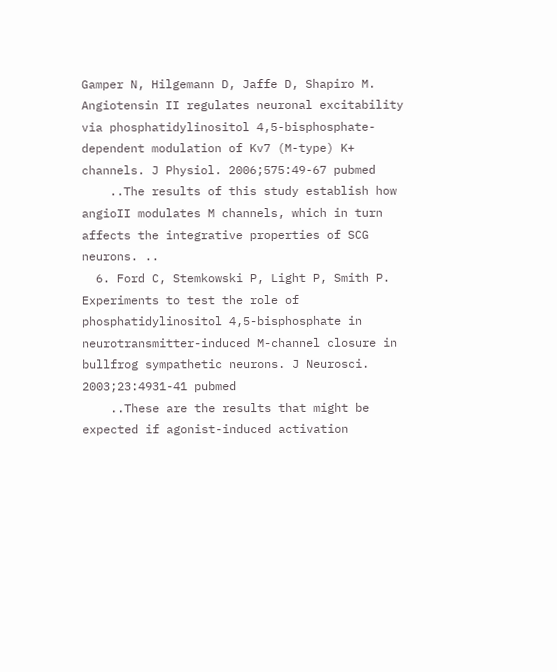Gamper N, Hilgemann D, Jaffe D, Shapiro M. Angiotensin II regulates neuronal excitability via phosphatidylinositol 4,5-bisphosphate-dependent modulation of Kv7 (M-type) K+ channels. J Physiol. 2006;575:49-67 pubmed
    ..The results of this study establish how angioII modulates M channels, which in turn affects the integrative properties of SCG neurons. ..
  6. Ford C, Stemkowski P, Light P, Smith P. Experiments to test the role of phosphatidylinositol 4,5-bisphosphate in neurotransmitter-induced M-channel closure in bullfrog sympathetic neurons. J Neurosci. 2003;23:4931-41 pubmed
    ..These are the results that might be expected if agonist-induced activation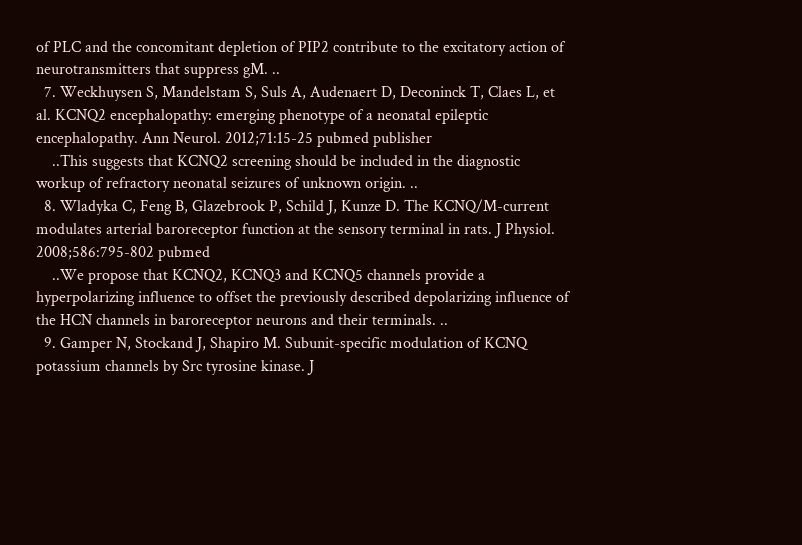of PLC and the concomitant depletion of PIP2 contribute to the excitatory action of neurotransmitters that suppress gM. ..
  7. Weckhuysen S, Mandelstam S, Suls A, Audenaert D, Deconinck T, Claes L, et al. KCNQ2 encephalopathy: emerging phenotype of a neonatal epileptic encephalopathy. Ann Neurol. 2012;71:15-25 pubmed publisher
    ..This suggests that KCNQ2 screening should be included in the diagnostic workup of refractory neonatal seizures of unknown origin. ..
  8. Wladyka C, Feng B, Glazebrook P, Schild J, Kunze D. The KCNQ/M-current modulates arterial baroreceptor function at the sensory terminal in rats. J Physiol. 2008;586:795-802 pubmed
    ..We propose that KCNQ2, KCNQ3 and KCNQ5 channels provide a hyperpolarizing influence to offset the previously described depolarizing influence of the HCN channels in baroreceptor neurons and their terminals. ..
  9. Gamper N, Stockand J, Shapiro M. Subunit-specific modulation of KCNQ potassium channels by Src tyrosine kinase. J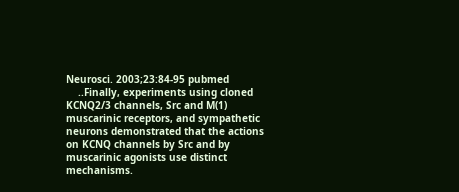Neurosci. 2003;23:84-95 pubmed
    ..Finally, experiments using cloned KCNQ2/3 channels, Src and M(1) muscarinic receptors, and sympathetic neurons demonstrated that the actions on KCNQ channels by Src and by muscarinic agonists use distinct mechanisms.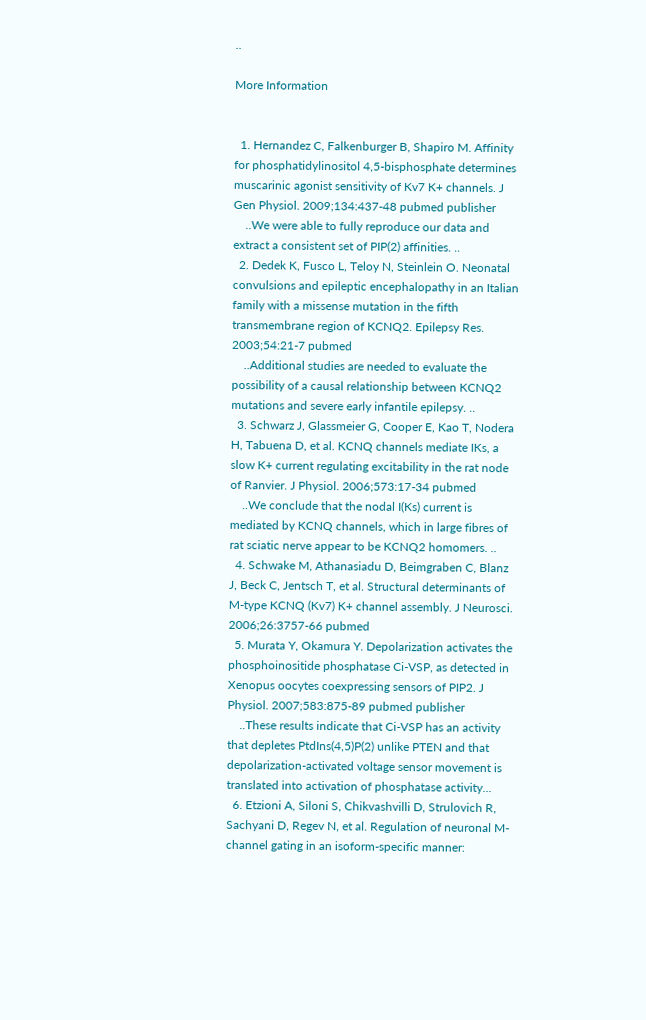..

More Information


  1. Hernandez C, Falkenburger B, Shapiro M. Affinity for phosphatidylinositol 4,5-bisphosphate determines muscarinic agonist sensitivity of Kv7 K+ channels. J Gen Physiol. 2009;134:437-48 pubmed publisher
    ..We were able to fully reproduce our data and extract a consistent set of PIP(2) affinities. ..
  2. Dedek K, Fusco L, Teloy N, Steinlein O. Neonatal convulsions and epileptic encephalopathy in an Italian family with a missense mutation in the fifth transmembrane region of KCNQ2. Epilepsy Res. 2003;54:21-7 pubmed
    ..Additional studies are needed to evaluate the possibility of a causal relationship between KCNQ2 mutations and severe early infantile epilepsy. ..
  3. Schwarz J, Glassmeier G, Cooper E, Kao T, Nodera H, Tabuena D, et al. KCNQ channels mediate IKs, a slow K+ current regulating excitability in the rat node of Ranvier. J Physiol. 2006;573:17-34 pubmed
    ..We conclude that the nodal I(Ks) current is mediated by KCNQ channels, which in large fibres of rat sciatic nerve appear to be KCNQ2 homomers. ..
  4. Schwake M, Athanasiadu D, Beimgraben C, Blanz J, Beck C, Jentsch T, et al. Structural determinants of M-type KCNQ (Kv7) K+ channel assembly. J Neurosci. 2006;26:3757-66 pubmed
  5. Murata Y, Okamura Y. Depolarization activates the phosphoinositide phosphatase Ci-VSP, as detected in Xenopus oocytes coexpressing sensors of PIP2. J Physiol. 2007;583:875-89 pubmed publisher
    ..These results indicate that Ci-VSP has an activity that depletes PtdIns(4,5)P(2) unlike PTEN and that depolarization-activated voltage sensor movement is translated into activation of phosphatase activity...
  6. Etzioni A, Siloni S, Chikvashvilli D, Strulovich R, Sachyani D, Regev N, et al. Regulation of neuronal M-channel gating in an isoform-specific manner: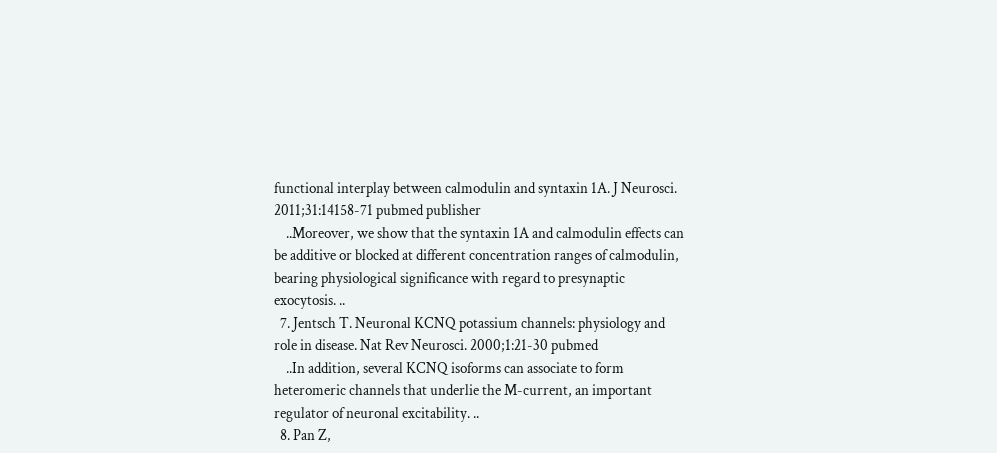functional interplay between calmodulin and syntaxin 1A. J Neurosci. 2011;31:14158-71 pubmed publisher
    ..Moreover, we show that the syntaxin 1A and calmodulin effects can be additive or blocked at different concentration ranges of calmodulin, bearing physiological significance with regard to presynaptic exocytosis. ..
  7. Jentsch T. Neuronal KCNQ potassium channels: physiology and role in disease. Nat Rev Neurosci. 2000;1:21-30 pubmed
    ..In addition, several KCNQ isoforms can associate to form heteromeric channels that underlie the M-current, an important regulator of neuronal excitability. ..
  8. Pan Z,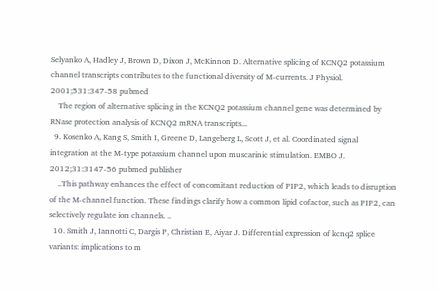Selyanko A, Hadley J, Brown D, Dixon J, McKinnon D. Alternative splicing of KCNQ2 potassium channel transcripts contributes to the functional diversity of M-currents. J Physiol. 2001;531:347-58 pubmed
    The region of alternative splicing in the KCNQ2 potassium channel gene was determined by RNase protection analysis of KCNQ2 mRNA transcripts...
  9. Kosenko A, Kang S, Smith I, Greene D, Langeberg L, Scott J, et al. Coordinated signal integration at the M-type potassium channel upon muscarinic stimulation. EMBO J. 2012;31:3147-56 pubmed publisher
    ..This pathway enhances the effect of concomitant reduction of PIP2, which leads to disruption of the M-channel function. These findings clarify how a common lipid cofactor, such as PIP2, can selectively regulate ion channels. ..
  10. Smith J, Iannotti C, Dargis P, Christian E, Aiyar J. Differential expression of kcnq2 splice variants: implications to m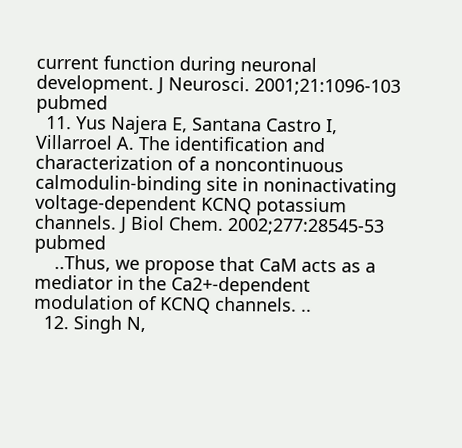current function during neuronal development. J Neurosci. 2001;21:1096-103 pubmed
  11. Yus Najera E, Santana Castro I, Villarroel A. The identification and characterization of a noncontinuous calmodulin-binding site in noninactivating voltage-dependent KCNQ potassium channels. J Biol Chem. 2002;277:28545-53 pubmed
    ..Thus, we propose that CaM acts as a mediator in the Ca2+-dependent modulation of KCNQ channels. ..
  12. Singh N,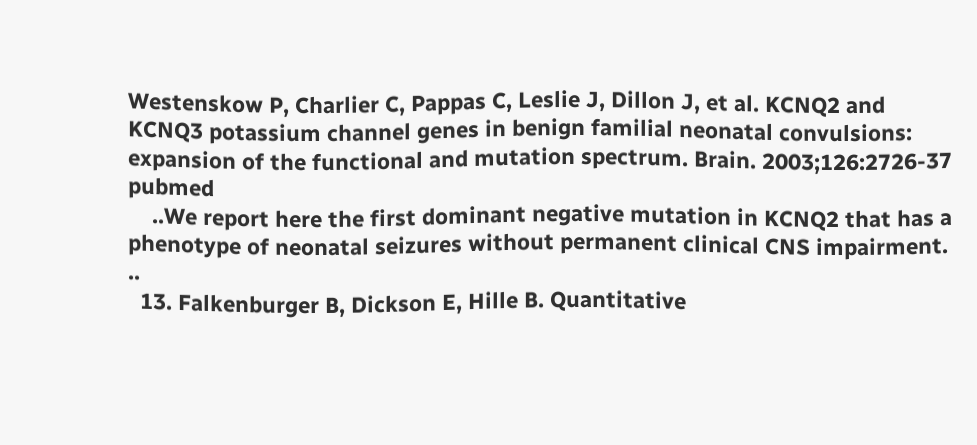Westenskow P, Charlier C, Pappas C, Leslie J, Dillon J, et al. KCNQ2 and KCNQ3 potassium channel genes in benign familial neonatal convulsions: expansion of the functional and mutation spectrum. Brain. 2003;126:2726-37 pubmed
    ..We report here the first dominant negative mutation in KCNQ2 that has a phenotype of neonatal seizures without permanent clinical CNS impairment. ..
  13. Falkenburger B, Dickson E, Hille B. Quantitative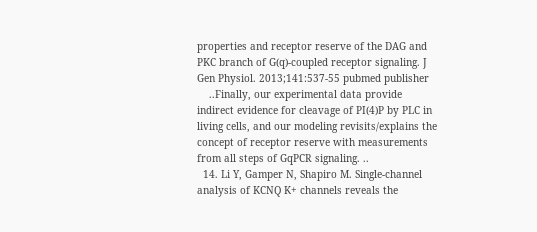properties and receptor reserve of the DAG and PKC branch of G(q)-coupled receptor signaling. J Gen Physiol. 2013;141:537-55 pubmed publisher
    ..Finally, our experimental data provide indirect evidence for cleavage of PI(4)P by PLC in living cells, and our modeling revisits/explains the concept of receptor reserve with measurements from all steps of GqPCR signaling. ..
  14. Li Y, Gamper N, Shapiro M. Single-channel analysis of KCNQ K+ channels reveals the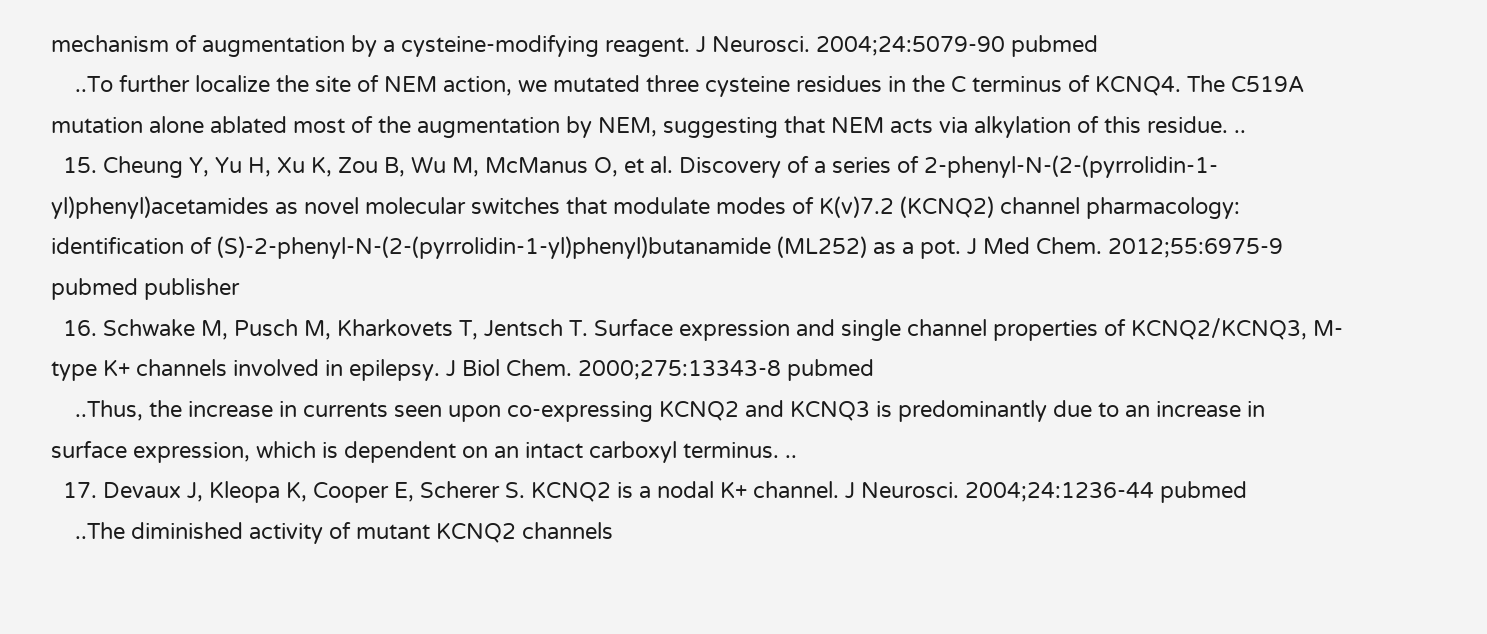mechanism of augmentation by a cysteine-modifying reagent. J Neurosci. 2004;24:5079-90 pubmed
    ..To further localize the site of NEM action, we mutated three cysteine residues in the C terminus of KCNQ4. The C519A mutation alone ablated most of the augmentation by NEM, suggesting that NEM acts via alkylation of this residue. ..
  15. Cheung Y, Yu H, Xu K, Zou B, Wu M, McManus O, et al. Discovery of a series of 2-phenyl-N-(2-(pyrrolidin-1-yl)phenyl)acetamides as novel molecular switches that modulate modes of K(v)7.2 (KCNQ2) channel pharmacology: identification of (S)-2-phenyl-N-(2-(pyrrolidin-1-yl)phenyl)butanamide (ML252) as a pot. J Med Chem. 2012;55:6975-9 pubmed publisher
  16. Schwake M, Pusch M, Kharkovets T, Jentsch T. Surface expression and single channel properties of KCNQ2/KCNQ3, M-type K+ channels involved in epilepsy. J Biol Chem. 2000;275:13343-8 pubmed
    ..Thus, the increase in currents seen upon co-expressing KCNQ2 and KCNQ3 is predominantly due to an increase in surface expression, which is dependent on an intact carboxyl terminus. ..
  17. Devaux J, Kleopa K, Cooper E, Scherer S. KCNQ2 is a nodal K+ channel. J Neurosci. 2004;24:1236-44 pubmed
    ..The diminished activity of mutant KCNQ2 channels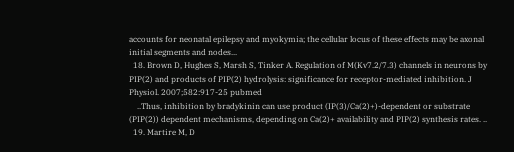accounts for neonatal epilepsy and myokymia; the cellular locus of these effects may be axonal initial segments and nodes...
  18. Brown D, Hughes S, Marsh S, Tinker A. Regulation of M(Kv7.2/7.3) channels in neurons by PIP(2) and products of PIP(2) hydrolysis: significance for receptor-mediated inhibition. J Physiol. 2007;582:917-25 pubmed
    ..Thus, inhibition by bradykinin can use product (IP(3)/Ca(2)+)-dependent or substrate (PIP(2)) dependent mechanisms, depending on Ca(2)+ availability and PIP(2) synthesis rates. ..
  19. Martire M, D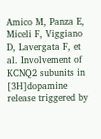Amico M, Panza E, Miceli F, Viggiano D, Lavergata F, et al. Involvement of KCNQ2 subunits in [3H]dopamine release triggered by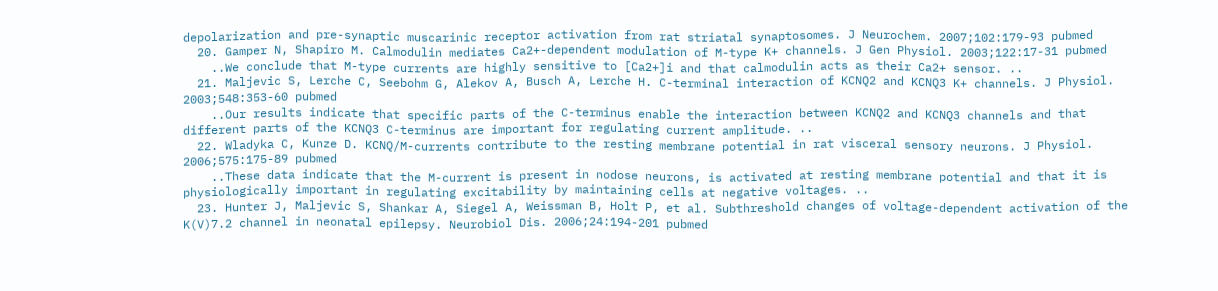depolarization and pre-synaptic muscarinic receptor activation from rat striatal synaptosomes. J Neurochem. 2007;102:179-93 pubmed
  20. Gamper N, Shapiro M. Calmodulin mediates Ca2+-dependent modulation of M-type K+ channels. J Gen Physiol. 2003;122:17-31 pubmed
    ..We conclude that M-type currents are highly sensitive to [Ca2+]i and that calmodulin acts as their Ca2+ sensor. ..
  21. Maljevic S, Lerche C, Seebohm G, Alekov A, Busch A, Lerche H. C-terminal interaction of KCNQ2 and KCNQ3 K+ channels. J Physiol. 2003;548:353-60 pubmed
    ..Our results indicate that specific parts of the C-terminus enable the interaction between KCNQ2 and KCNQ3 channels and that different parts of the KCNQ3 C-terminus are important for regulating current amplitude. ..
  22. Wladyka C, Kunze D. KCNQ/M-currents contribute to the resting membrane potential in rat visceral sensory neurons. J Physiol. 2006;575:175-89 pubmed
    ..These data indicate that the M-current is present in nodose neurons, is activated at resting membrane potential and that it is physiologically important in regulating excitability by maintaining cells at negative voltages. ..
  23. Hunter J, Maljevic S, Shankar A, Siegel A, Weissman B, Holt P, et al. Subthreshold changes of voltage-dependent activation of the K(V)7.2 channel in neonatal epilepsy. Neurobiol Dis. 2006;24:194-201 pubmed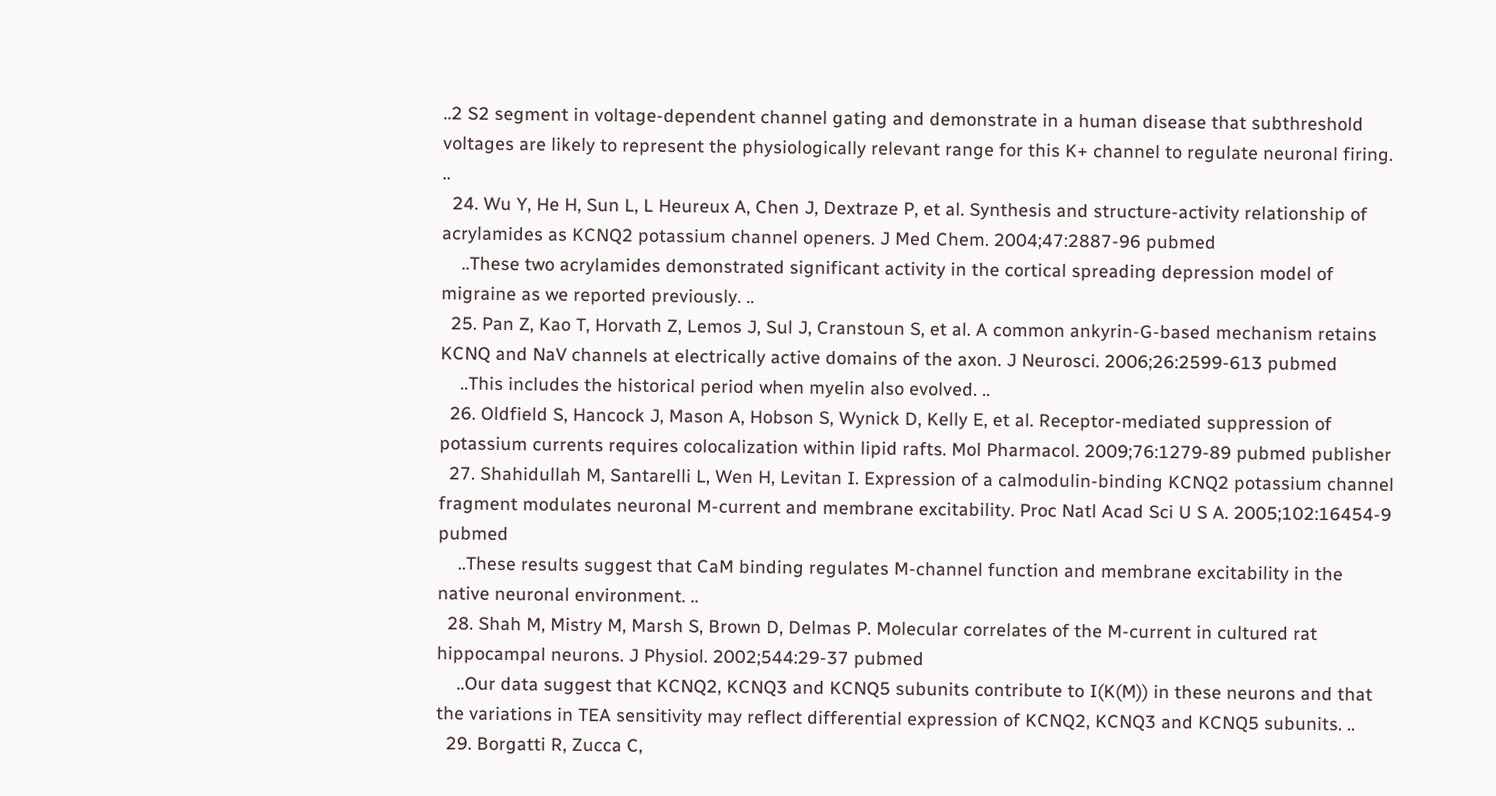..2 S2 segment in voltage-dependent channel gating and demonstrate in a human disease that subthreshold voltages are likely to represent the physiologically relevant range for this K+ channel to regulate neuronal firing. ..
  24. Wu Y, He H, Sun L, L Heureux A, Chen J, Dextraze P, et al. Synthesis and structure-activity relationship of acrylamides as KCNQ2 potassium channel openers. J Med Chem. 2004;47:2887-96 pubmed
    ..These two acrylamides demonstrated significant activity in the cortical spreading depression model of migraine as we reported previously. ..
  25. Pan Z, Kao T, Horvath Z, Lemos J, Sul J, Cranstoun S, et al. A common ankyrin-G-based mechanism retains KCNQ and NaV channels at electrically active domains of the axon. J Neurosci. 2006;26:2599-613 pubmed
    ..This includes the historical period when myelin also evolved. ..
  26. Oldfield S, Hancock J, Mason A, Hobson S, Wynick D, Kelly E, et al. Receptor-mediated suppression of potassium currents requires colocalization within lipid rafts. Mol Pharmacol. 2009;76:1279-89 pubmed publisher
  27. Shahidullah M, Santarelli L, Wen H, Levitan I. Expression of a calmodulin-binding KCNQ2 potassium channel fragment modulates neuronal M-current and membrane excitability. Proc Natl Acad Sci U S A. 2005;102:16454-9 pubmed
    ..These results suggest that CaM binding regulates M-channel function and membrane excitability in the native neuronal environment. ..
  28. Shah M, Mistry M, Marsh S, Brown D, Delmas P. Molecular correlates of the M-current in cultured rat hippocampal neurons. J Physiol. 2002;544:29-37 pubmed
    ..Our data suggest that KCNQ2, KCNQ3 and KCNQ5 subunits contribute to I(K(M)) in these neurons and that the variations in TEA sensitivity may reflect differential expression of KCNQ2, KCNQ3 and KCNQ5 subunits. ..
  29. Borgatti R, Zucca C,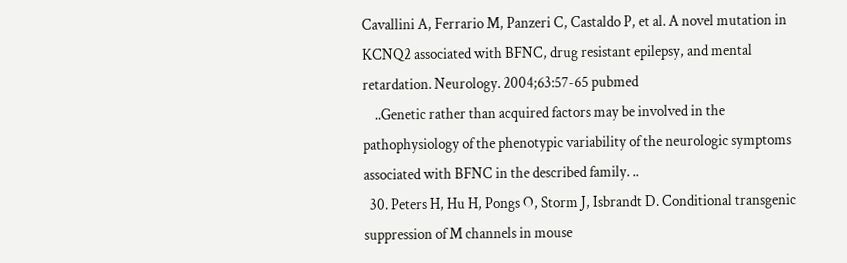Cavallini A, Ferrario M, Panzeri C, Castaldo P, et al. A novel mutation in KCNQ2 associated with BFNC, drug resistant epilepsy, and mental retardation. Neurology. 2004;63:57-65 pubmed
    ..Genetic rather than acquired factors may be involved in the pathophysiology of the phenotypic variability of the neurologic symptoms associated with BFNC in the described family. ..
  30. Peters H, Hu H, Pongs O, Storm J, Isbrandt D. Conditional transgenic suppression of M channels in mouse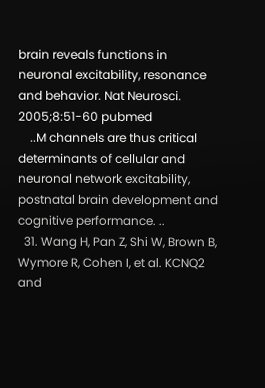brain reveals functions in neuronal excitability, resonance and behavior. Nat Neurosci. 2005;8:51-60 pubmed
    ..M channels are thus critical determinants of cellular and neuronal network excitability, postnatal brain development and cognitive performance. ..
  31. Wang H, Pan Z, Shi W, Brown B, Wymore R, Cohen I, et al. KCNQ2 and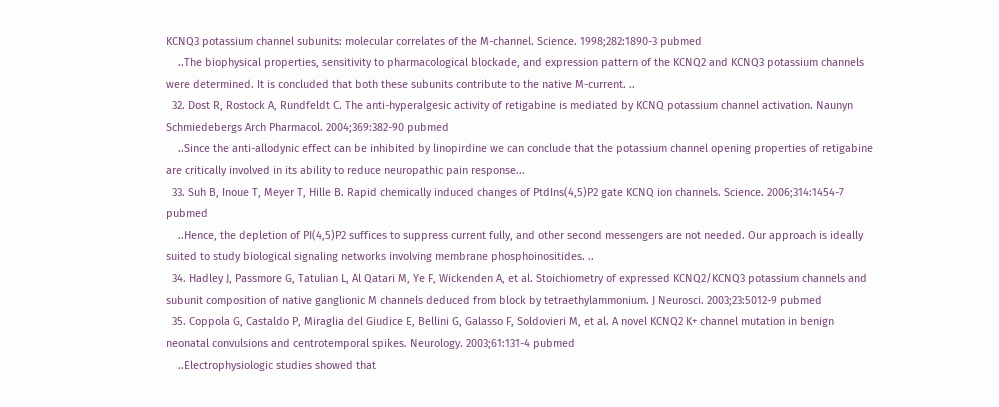KCNQ3 potassium channel subunits: molecular correlates of the M-channel. Science. 1998;282:1890-3 pubmed
    ..The biophysical properties, sensitivity to pharmacological blockade, and expression pattern of the KCNQ2 and KCNQ3 potassium channels were determined. It is concluded that both these subunits contribute to the native M-current. ..
  32. Dost R, Rostock A, Rundfeldt C. The anti-hyperalgesic activity of retigabine is mediated by KCNQ potassium channel activation. Naunyn Schmiedebergs Arch Pharmacol. 2004;369:382-90 pubmed
    ..Since the anti-allodynic effect can be inhibited by linopirdine we can conclude that the potassium channel opening properties of retigabine are critically involved in its ability to reduce neuropathic pain response...
  33. Suh B, Inoue T, Meyer T, Hille B. Rapid chemically induced changes of PtdIns(4,5)P2 gate KCNQ ion channels. Science. 2006;314:1454-7 pubmed
    ..Hence, the depletion of PI(4,5)P2 suffices to suppress current fully, and other second messengers are not needed. Our approach is ideally suited to study biological signaling networks involving membrane phosphoinositides. ..
  34. Hadley J, Passmore G, Tatulian L, Al Qatari M, Ye F, Wickenden A, et al. Stoichiometry of expressed KCNQ2/KCNQ3 potassium channels and subunit composition of native ganglionic M channels deduced from block by tetraethylammonium. J Neurosci. 2003;23:5012-9 pubmed
  35. Coppola G, Castaldo P, Miraglia del Giudice E, Bellini G, Galasso F, Soldovieri M, et al. A novel KCNQ2 K+ channel mutation in benign neonatal convulsions and centrotemporal spikes. Neurology. 2003;61:131-4 pubmed
    ..Electrophysiologic studies showed that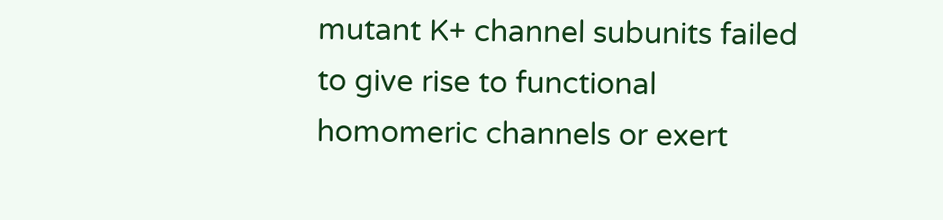mutant K+ channel subunits failed to give rise to functional homomeric channels or exert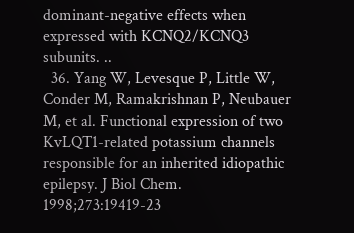dominant-negative effects when expressed with KCNQ2/KCNQ3 subunits. ..
  36. Yang W, Levesque P, Little W, Conder M, Ramakrishnan P, Neubauer M, et al. Functional expression of two KvLQT1-related potassium channels responsible for an inherited idiopathic epilepsy. J Biol Chem. 1998;273:19419-23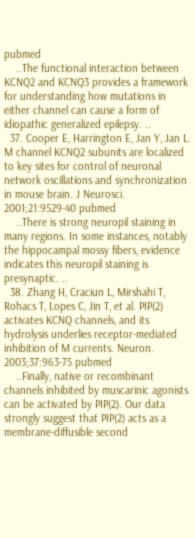pubmed
    ..The functional interaction between KCNQ2 and KCNQ3 provides a framework for understanding how mutations in either channel can cause a form of idiopathic generalized epilepsy. ..
  37. Cooper E, Harrington E, Jan Y, Jan L. M channel KCNQ2 subunits are localized to key sites for control of neuronal network oscillations and synchronization in mouse brain. J Neurosci. 2001;21:9529-40 pubmed
    ..There is strong neuropil staining in many regions. In some instances, notably the hippocampal mossy fibers, evidence indicates this neuropil staining is presynaptic. ..
  38. Zhang H, Craciun L, Mirshahi T, Rohacs T, Lopes C, Jin T, et al. PIP(2) activates KCNQ channels, and its hydrolysis underlies receptor-mediated inhibition of M currents. Neuron. 2003;37:963-75 pubmed
    ..Finally, native or recombinant channels inhibited by muscarinic agonists can be activated by PIP(2). Our data strongly suggest that PIP(2) acts as a membrane-diffusible second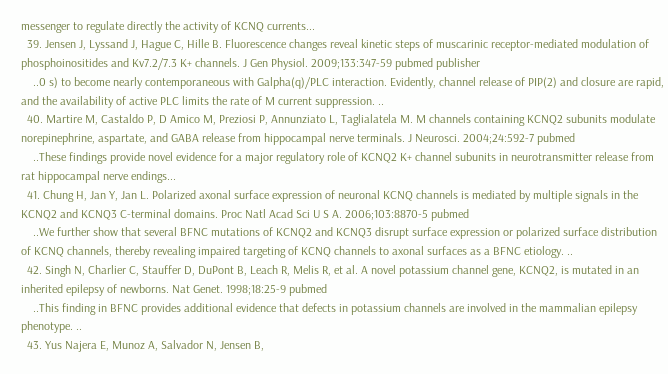messenger to regulate directly the activity of KCNQ currents...
  39. Jensen J, Lyssand J, Hague C, Hille B. Fluorescence changes reveal kinetic steps of muscarinic receptor-mediated modulation of phosphoinositides and Kv7.2/7.3 K+ channels. J Gen Physiol. 2009;133:347-59 pubmed publisher
    ..0 s) to become nearly contemporaneous with Galpha(q)/PLC interaction. Evidently, channel release of PIP(2) and closure are rapid, and the availability of active PLC limits the rate of M current suppression. ..
  40. Martire M, Castaldo P, D Amico M, Preziosi P, Annunziato L, Taglialatela M. M channels containing KCNQ2 subunits modulate norepinephrine, aspartate, and GABA release from hippocampal nerve terminals. J Neurosci. 2004;24:592-7 pubmed
    ..These findings provide novel evidence for a major regulatory role of KCNQ2 K+ channel subunits in neurotransmitter release from rat hippocampal nerve endings...
  41. Chung H, Jan Y, Jan L. Polarized axonal surface expression of neuronal KCNQ channels is mediated by multiple signals in the KCNQ2 and KCNQ3 C-terminal domains. Proc Natl Acad Sci U S A. 2006;103:8870-5 pubmed
    ..We further show that several BFNC mutations of KCNQ2 and KCNQ3 disrupt surface expression or polarized surface distribution of KCNQ channels, thereby revealing impaired targeting of KCNQ channels to axonal surfaces as a BFNC etiology. ..
  42. Singh N, Charlier C, Stauffer D, DuPont B, Leach R, Melis R, et al. A novel potassium channel gene, KCNQ2, is mutated in an inherited epilepsy of newborns. Nat Genet. 1998;18:25-9 pubmed
    ..This finding in BFNC provides additional evidence that defects in potassium channels are involved in the mammalian epilepsy phenotype. ..
  43. Yus Najera E, Munoz A, Salvador N, Jensen B,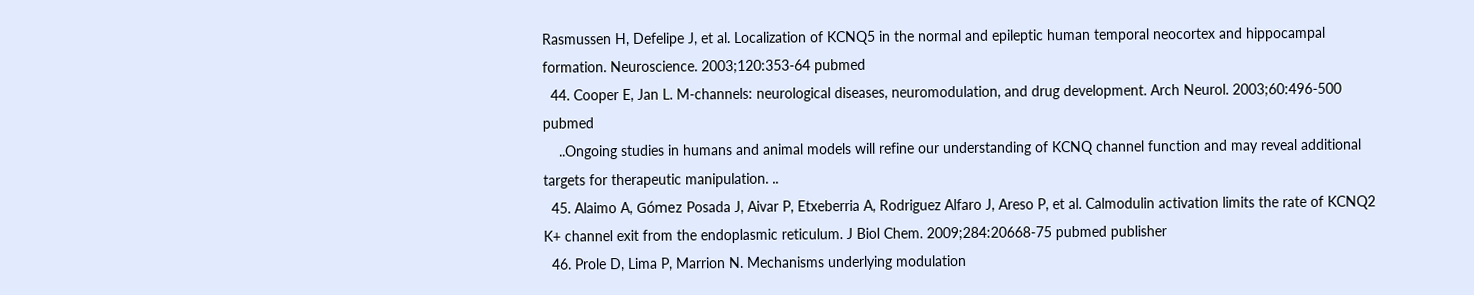Rasmussen H, Defelipe J, et al. Localization of KCNQ5 in the normal and epileptic human temporal neocortex and hippocampal formation. Neuroscience. 2003;120:353-64 pubmed
  44. Cooper E, Jan L. M-channels: neurological diseases, neuromodulation, and drug development. Arch Neurol. 2003;60:496-500 pubmed
    ..Ongoing studies in humans and animal models will refine our understanding of KCNQ channel function and may reveal additional targets for therapeutic manipulation. ..
  45. Alaimo A, Gómez Posada J, Aivar P, Etxeberria A, Rodriguez Alfaro J, Areso P, et al. Calmodulin activation limits the rate of KCNQ2 K+ channel exit from the endoplasmic reticulum. J Biol Chem. 2009;284:20668-75 pubmed publisher
  46. Prole D, Lima P, Marrion N. Mechanisms underlying modulation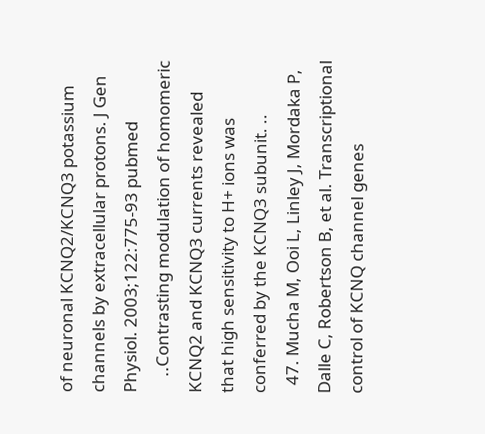of neuronal KCNQ2/KCNQ3 potassium channels by extracellular protons. J Gen Physiol. 2003;122:775-93 pubmed
    ..Contrasting modulation of homomeric KCNQ2 and KCNQ3 currents revealed that high sensitivity to H+ ions was conferred by the KCNQ3 subunit. ..
  47. Mucha M, Ooi L, Linley J, Mordaka P, Dalle C, Robertson B, et al. Transcriptional control of KCNQ channel genes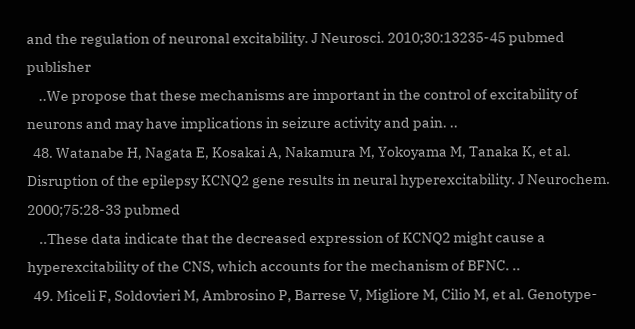and the regulation of neuronal excitability. J Neurosci. 2010;30:13235-45 pubmed publisher
    ..We propose that these mechanisms are important in the control of excitability of neurons and may have implications in seizure activity and pain. ..
  48. Watanabe H, Nagata E, Kosakai A, Nakamura M, Yokoyama M, Tanaka K, et al. Disruption of the epilepsy KCNQ2 gene results in neural hyperexcitability. J Neurochem. 2000;75:28-33 pubmed
    ..These data indicate that the decreased expression of KCNQ2 might cause a hyperexcitability of the CNS, which accounts for the mechanism of BFNC. ..
  49. Miceli F, Soldovieri M, Ambrosino P, Barrese V, Migliore M, Cilio M, et al. Genotype-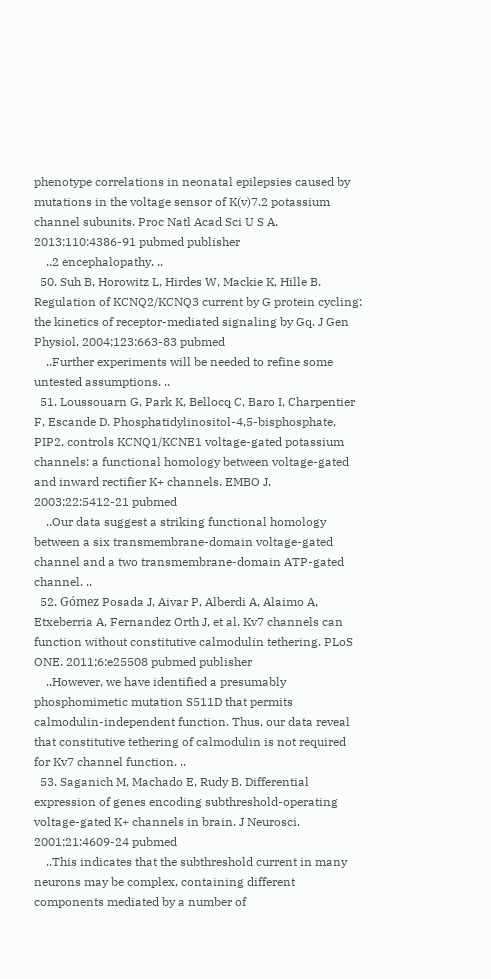phenotype correlations in neonatal epilepsies caused by mutations in the voltage sensor of K(v)7.2 potassium channel subunits. Proc Natl Acad Sci U S A. 2013;110:4386-91 pubmed publisher
    ..2 encephalopathy. ..
  50. Suh B, Horowitz L, Hirdes W, Mackie K, Hille B. Regulation of KCNQ2/KCNQ3 current by G protein cycling: the kinetics of receptor-mediated signaling by Gq. J Gen Physiol. 2004;123:663-83 pubmed
    ..Further experiments will be needed to refine some untested assumptions. ..
  51. Loussouarn G, Park K, Bellocq C, Baro I, Charpentier F, Escande D. Phosphatidylinositol-4,5-bisphosphate, PIP2, controls KCNQ1/KCNE1 voltage-gated potassium channels: a functional homology between voltage-gated and inward rectifier K+ channels. EMBO J. 2003;22:5412-21 pubmed
    ..Our data suggest a striking functional homology between a six transmembrane-domain voltage-gated channel and a two transmembrane-domain ATP-gated channel. ..
  52. Gómez Posada J, Aivar P, Alberdi A, Alaimo A, Etxeberria A, Fernandez Orth J, et al. Kv7 channels can function without constitutive calmodulin tethering. PLoS ONE. 2011;6:e25508 pubmed publisher
    ..However, we have identified a presumably phosphomimetic mutation S511D that permits calmodulin-independent function. Thus, our data reveal that constitutive tethering of calmodulin is not required for Kv7 channel function. ..
  53. Saganich M, Machado E, Rudy B. Differential expression of genes encoding subthreshold-operating voltage-gated K+ channels in brain. J Neurosci. 2001;21:4609-24 pubmed
    ..This indicates that the subthreshold current in many neurons may be complex, containing different components mediated by a number of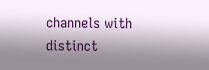channels with distinct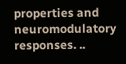properties and neuromodulatory responses. ..